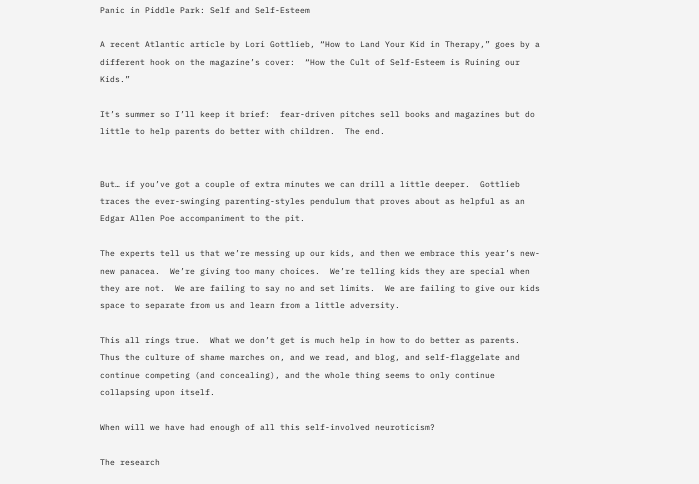Panic in Piddle Park: Self and Self-Esteem

A recent Atlantic article by Lori Gottlieb, “How to Land Your Kid in Therapy,” goes by a different hook on the magazine’s cover:  “How the Cult of Self-Esteem is Ruining our Kids.”

It’s summer so I’ll keep it brief:  fear-driven pitches sell books and magazines but do little to help parents do better with children.  The end.


But… if you’ve got a couple of extra minutes we can drill a little deeper.  Gottlieb traces the ever-swinging parenting-styles pendulum that proves about as helpful as an Edgar Allen Poe accompaniment to the pit.

The experts tell us that we’re messing up our kids, and then we embrace this year’s new-new panacea.  We’re giving too many choices.  We’re telling kids they are special when they are not.  We are failing to say no and set limits.  We are failing to give our kids space to separate from us and learn from a little adversity.

This all rings true.  What we don’t get is much help in how to do better as parents.  Thus the culture of shame marches on, and we read, and blog, and self-flaggelate and continue competing (and concealing), and the whole thing seems to only continue collapsing upon itself.

When will we have had enough of all this self-involved neuroticism?

The research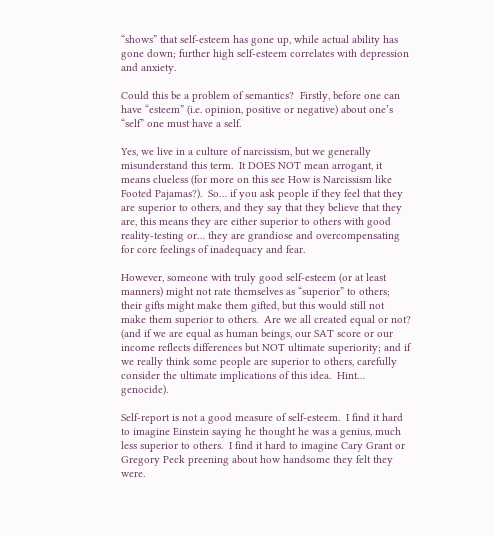“shows” that self-esteem has gone up, while actual ability has gone down; further high self-esteem correlates with depression and anxiety.

Could this be a problem of semantics?  Firstly, before one can have “esteem” (i.e. opinion, positive or negative) about one’s “self” one must have a self.

Yes, we live in a culture of narcissism, but we generally misunderstand this term.  It DOES NOT mean arrogant, it means clueless (for more on this see How is Narcissism like Footed Pajamas?).  So… if you ask people if they feel that they are superior to others, and they say that they believe that they are, this means they are either superior to others with good reality-testing or… they are grandiose and overcompensating for core feelings of inadequacy and fear.

However, someone with truly good self-esteem (or at least manners) might not rate themselves as “superior” to others; their gifts might make them gifted, but this would still not make them superior to others.  Are we all created equal or not?  (and if we are equal as human beings, our SAT score or our income reflects differences but NOT ultimate superiority; and if we really think some people are superior to others, carefully consider the ultimate implications of this idea.  Hint… genocide).

Self-report is not a good measure of self-esteem.  I find it hard to imagine Einstein saying he thought he was a genius, much less superior to others.  I find it hard to imagine Cary Grant or Gregory Peck preening about how handsome they felt they were.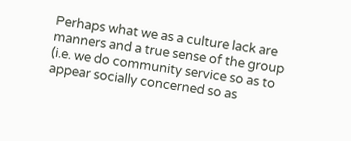Perhaps what we as a culture lack are manners and a true sense of the group (i.e. we do community service so as to appear socially concerned so as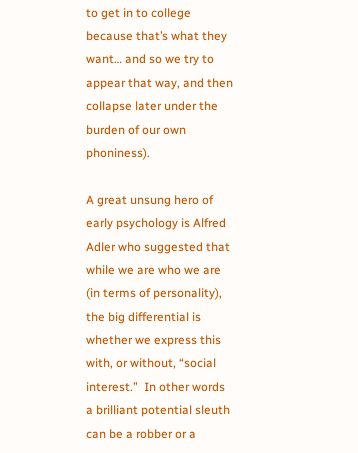to get in to college because that’s what they want… and so we try to appear that way, and then collapse later under the burden of our own phoniness).

A great unsung hero of early psychology is Alfred Adler who suggested that while we are who we are (in terms of personality), the big differential is whether we express this with, or without, “social interest.”  In other words a brilliant potential sleuth can be a robber or a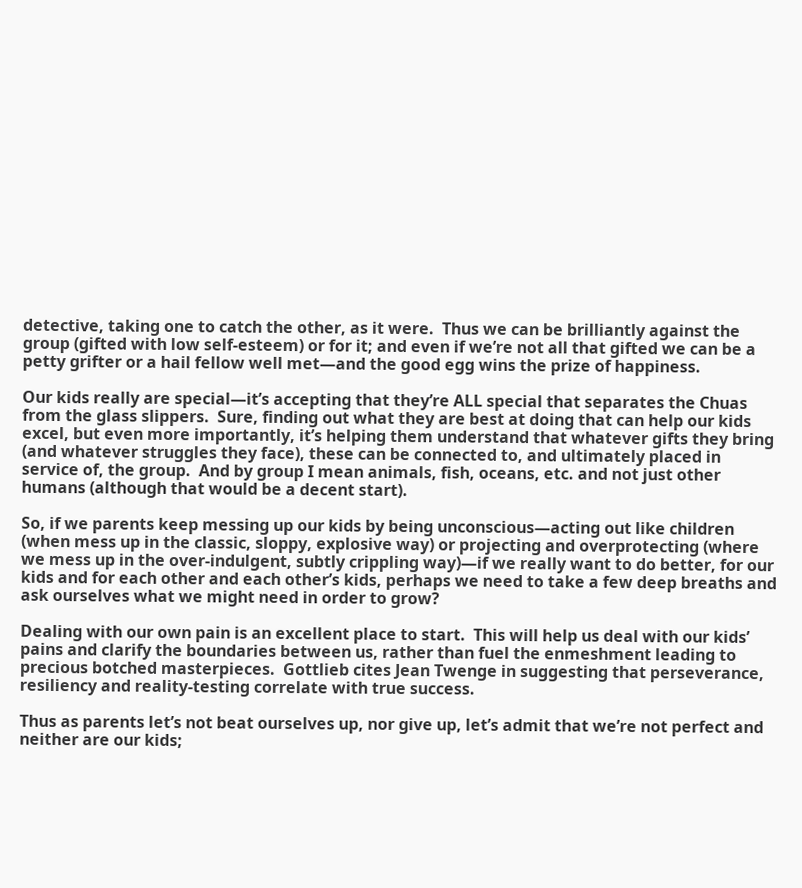detective, taking one to catch the other, as it were.  Thus we can be brilliantly against the group (gifted with low self-esteem) or for it; and even if we’re not all that gifted we can be a petty grifter or a hail fellow well met—and the good egg wins the prize of happiness.

Our kids really are special—it’s accepting that they’re ALL special that separates the Chuas from the glass slippers.  Sure, finding out what they are best at doing that can help our kids excel, but even more importantly, it’s helping them understand that whatever gifts they bring (and whatever struggles they face), these can be connected to, and ultimately placed in service of, the group.  And by group I mean animals, fish, oceans, etc. and not just other humans (although that would be a decent start).

So, if we parents keep messing up our kids by being unconscious—acting out like children (when mess up in the classic, sloppy, explosive way) or projecting and overprotecting (where we mess up in the over-indulgent, subtly crippling way)—if we really want to do better, for our kids and for each other and each other’s kids, perhaps we need to take a few deep breaths and ask ourselves what we might need in order to grow?

Dealing with our own pain is an excellent place to start.  This will help us deal with our kids’ pains and clarify the boundaries between us, rather than fuel the enmeshment leading to precious botched masterpieces.  Gottlieb cites Jean Twenge in suggesting that perseverance, resiliency and reality-testing correlate with true success.

Thus as parents let’s not beat ourselves up, nor give up, let’s admit that we’re not perfect and neither are our kids;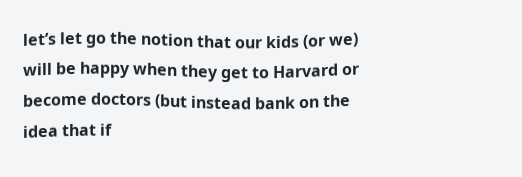let’s let go the notion that our kids (or we) will be happy when they get to Harvard or become doctors (but instead bank on the idea that if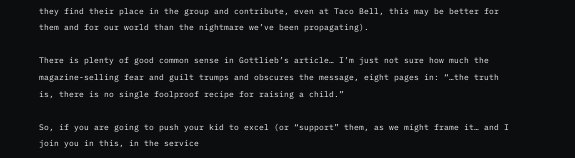they find their place in the group and contribute, even at Taco Bell, this may be better for them and for our world than the nightmare we’ve been propagating).

There is plenty of good common sense in Gottlieb’s article… I’m just not sure how much the magazine-selling fear and guilt trumps and obscures the message, eight pages in: “…the truth is, there is no single foolproof recipe for raising a child.”

So, if you are going to push your kid to excel (or “support” them, as we might frame it… and I join you in this, in the service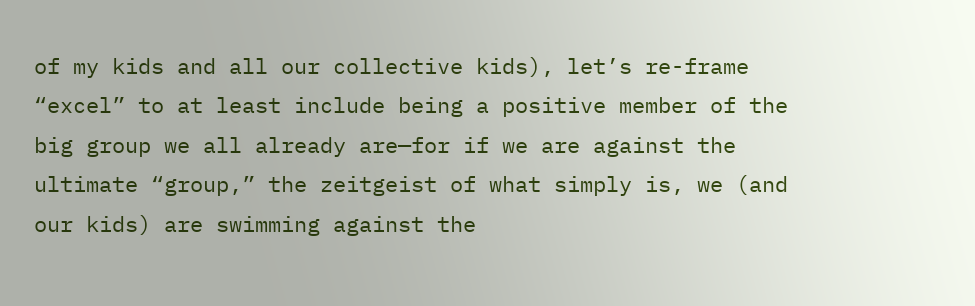of my kids and all our collective kids), let’s re-frame “excel” to at least include being a positive member of the big group we all already are—for if we are against the ultimate “group,” the zeitgeist of what simply is, we (and our kids) are swimming against the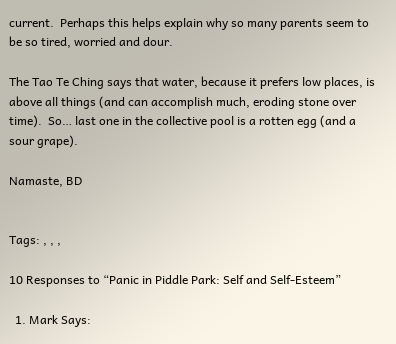current.  Perhaps this helps explain why so many parents seem to be so tired, worried and dour.

The Tao Te Ching says that water, because it prefers low places, is above all things (and can accomplish much, eroding stone over time).  So… last one in the collective pool is a rotten egg (and a sour grape).

Namaste, BD


Tags: , , ,

10 Responses to “Panic in Piddle Park: Self and Self-Esteem”

  1. Mark Says: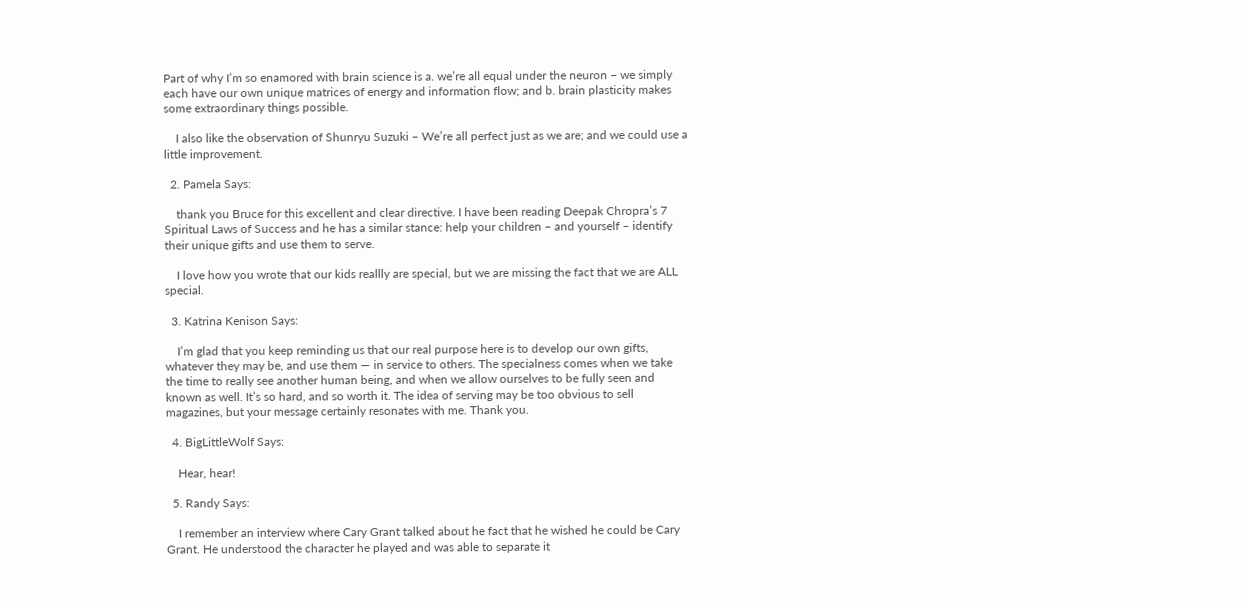Part of why I’m so enamored with brain science is a. we’re all equal under the neuron – we simply each have our own unique matrices of energy and information flow; and b. brain plasticity makes some extraordinary things possible.

    I also like the observation of Shunryu Suzuki – We’re all perfect just as we are; and we could use a little improvement.

  2. Pamela Says:

    thank you Bruce for this excellent and clear directive. I have been reading Deepak Chropra’s 7 Spiritual Laws of Success and he has a similar stance: help your children – and yourself – identify their unique gifts and use them to serve.

    I love how you wrote that our kids reallly are special, but we are missing the fact that we are ALL special.

  3. Katrina Kenison Says:

    I’m glad that you keep reminding us that our real purpose here is to develop our own gifts, whatever they may be, and use them — in service to others. The specialness comes when we take the time to really see another human being, and when we allow ourselves to be fully seen and known as well. It’s so hard, and so worth it. The idea of serving may be too obvious to sell magazines, but your message certainly resonates with me. Thank you.

  4. BigLittleWolf Says:

    Hear, hear!

  5. Randy Says:

    I remember an interview where Cary Grant talked about he fact that he wished he could be Cary Grant. He understood the character he played and was able to separate it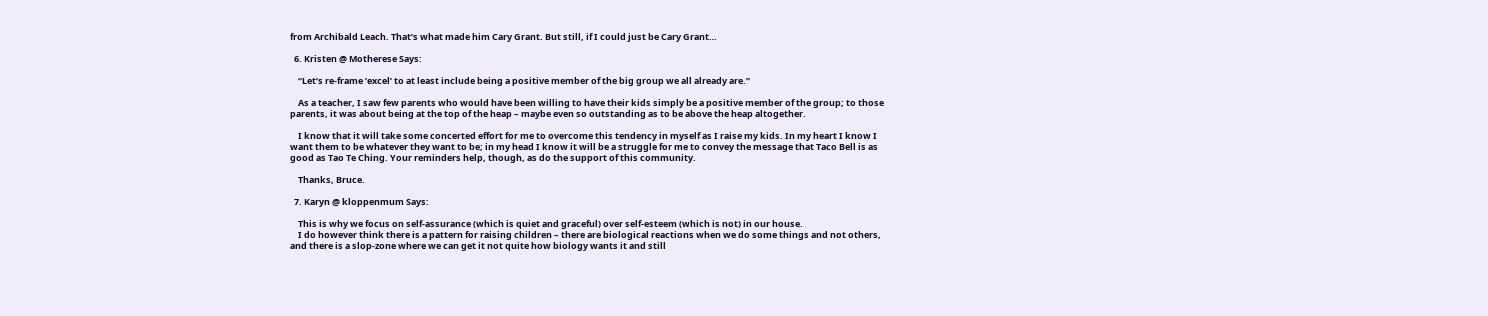from Archibald Leach. That’s what made him Cary Grant. But still, if I could just be Cary Grant…

  6. Kristen @ Motherese Says:

    “Let’s re-frame ‘excel’ to at least include being a positive member of the big group we all already are.”

    As a teacher, I saw few parents who would have been willing to have their kids simply be a positive member of the group; to those parents, it was about being at the top of the heap – maybe even so outstanding as to be above the heap altogether.

    I know that it will take some concerted effort for me to overcome this tendency in myself as I raise my kids. In my heart I know I want them to be whatever they want to be; in my head I know it will be a struggle for me to convey the message that Taco Bell is as good as Tao Te Ching. Your reminders help, though, as do the support of this community.

    Thanks, Bruce.

  7. Karyn @ kloppenmum Says:

    This is why we focus on self-assurance (which is quiet and graceful) over self-esteem (which is not) in our house.
    I do however think there is a pattern for raising children – there are biological reactions when we do some things and not others, and there is a slop-zone where we can get it not quite how biology wants it and still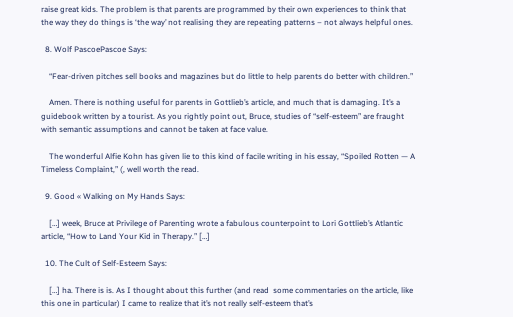raise great kids. The problem is that parents are programmed by their own experiences to think that the way they do things is ‘the way’ not realising they are repeating patterns – not always helpful ones.

  8. Wolf PascoePascoe Says:

    “Fear-driven pitches sell books and magazines but do little to help parents do better with children.”

    Amen. There is nothing useful for parents in Gottlieb’s article, and much that is damaging. It’s a guidebook written by a tourist. As you rightly point out, Bruce, studies of “self-esteem” are fraught with semantic assumptions and cannot be taken at face value.

    The wonderful Alfie Kohn has given lie to this kind of facile writing in his essay, “Spoiled Rotten — A Timeless Complaint,” (, well worth the read.

  9. Good « Walking on My Hands Says:

    […] week, Bruce at Privilege of Parenting wrote a fabulous counterpoint to Lori Gottlieb’s Atlantic article, “How to Land Your Kid in Therapy.” […]

  10. The Cult of Self-Esteem Says:

    […] ha. There is is. As I thought about this further (and read  some commentaries on the article, like this one in particular) I came to realize that it’s not really self-esteem that’s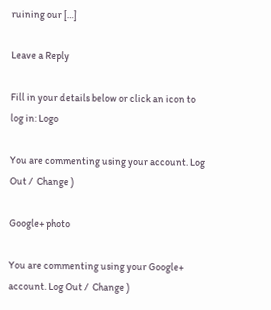ruining our […]

Leave a Reply

Fill in your details below or click an icon to log in: Logo

You are commenting using your account. Log Out /  Change )

Google+ photo

You are commenting using your Google+ account. Log Out /  Change )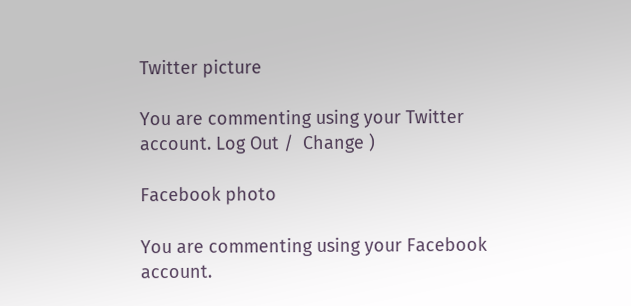Twitter picture

You are commenting using your Twitter account. Log Out /  Change )

Facebook photo

You are commenting using your Facebook account.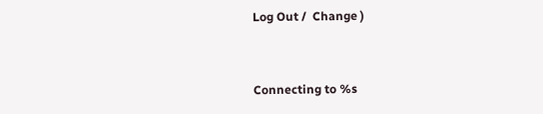Log Out /  Change )


Connecting to %s